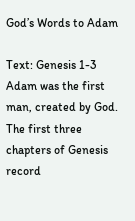God’s Words to Adam

Text: Genesis 1-3 Adam was the first man, created by God. The first three chapters of Genesis record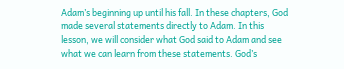Adam’s beginning up until his fall. In these chapters, God made several statements directly to Adam. In this lesson, we will consider what God said to Adam and see what we can learn from these statements. God’s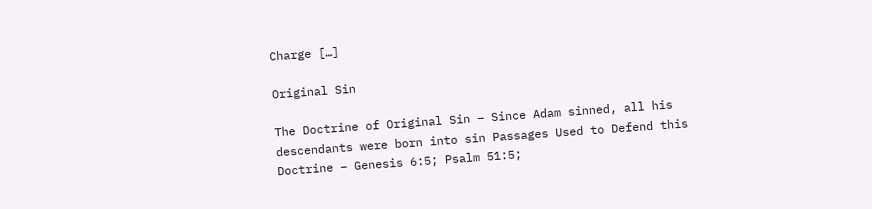Charge […]

Original Sin

The Doctrine of Original Sin – Since Adam sinned, all his descendants were born into sin Passages Used to Defend this Doctrine – Genesis 6:5; Psalm 51:5;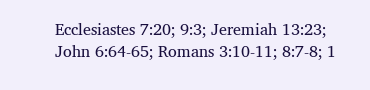Ecclesiastes 7:20; 9:3; Jeremiah 13:23; John 6:64-65; Romans 3:10-11; 8:7-8; 1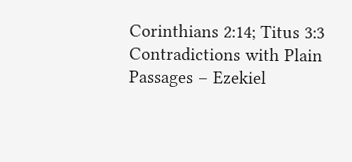Corinthians 2:14; Titus 3:3 Contradictions with Plain Passages – Ezekiel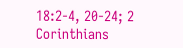18:2-4, 20-24; 2 Corinthians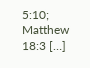5:10; Matthew 18:3 […]